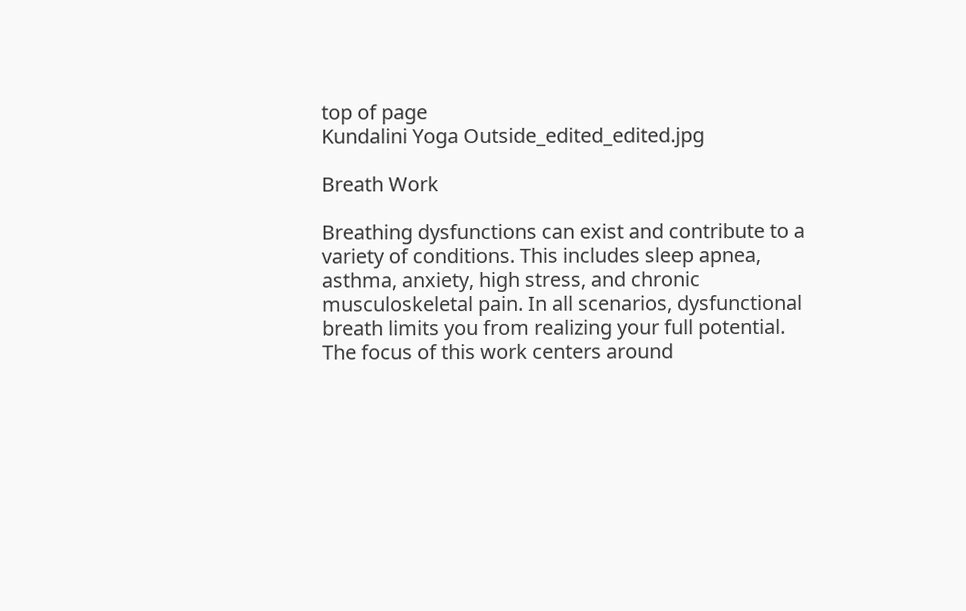top of page
Kundalini Yoga Outside_edited_edited.jpg

Breath Work

Breathing dysfunctions can exist and contribute to a variety of conditions. This includes sleep apnea, asthma, anxiety, high stress, and chronic musculoskeletal pain. In all scenarios, dysfunctional breath limits you from realizing your full potential. The focus of this work centers around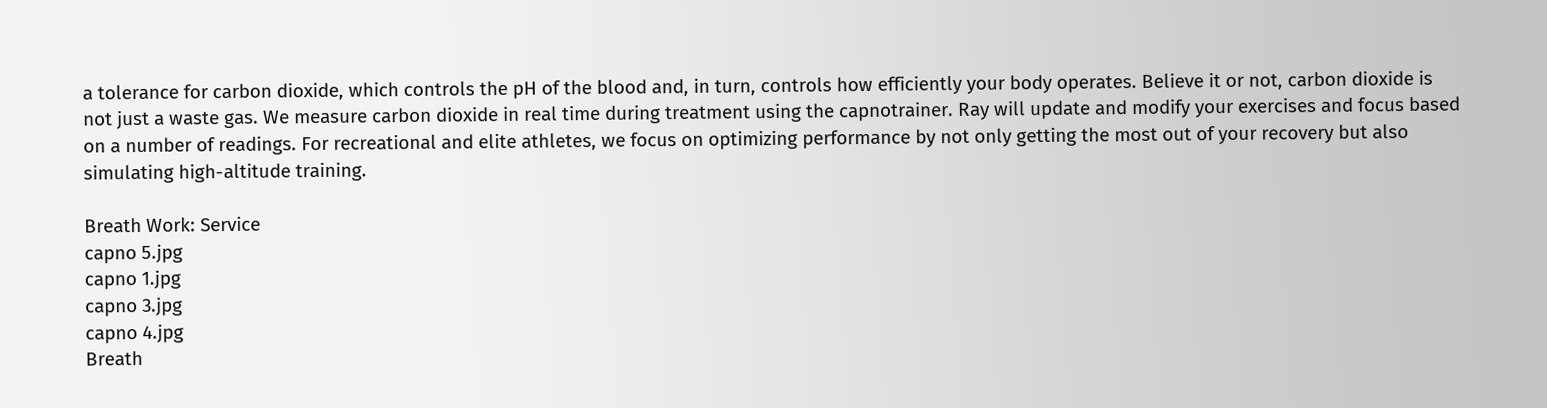a tolerance for carbon dioxide, which controls the pH of the blood and, in turn, controls how efficiently your body operates. Believe it or not, carbon dioxide is not just a waste gas. We measure carbon dioxide in real time during treatment using the capnotrainer. Ray will update and modify your exercises and focus based on a number of readings. For recreational and elite athletes, we focus on optimizing performance by not only getting the most out of your recovery but also simulating high-altitude training.

Breath Work: Service
capno 5.jpg
capno 1.jpg
capno 3.jpg
capno 4.jpg
Breath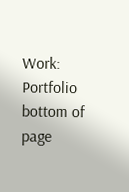Work: Portfolio
bottom of page